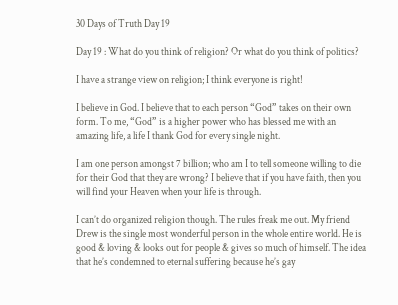30 Days of Truth Day 19

Day 19 : What do you think of religion? Or what do you think of politics?

I have a strange view on religion; I think everyone is right!

I believe in God. I believe that to each person “God” takes on their own form. To me, “God” is a higher power who has blessed me with an amazing life, a life I thank God for every single night.

I am one person amongst 7 billion; who am I to tell someone willing to die for their God that they are wrong? I believe that if you have faith, then you will find your Heaven when your life is through.

I can’t do organized religion though. The rules freak me out. My friend Drew is the single most wonderful person in the whole entire world. He is good & loving & looks out for people & gives so much of himself. The idea that he’s condemned to eternal suffering because he’s gay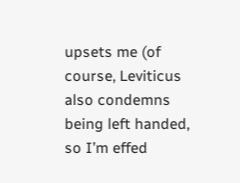upsets me (of course, Leviticus also condemns being left handed, so I’m effed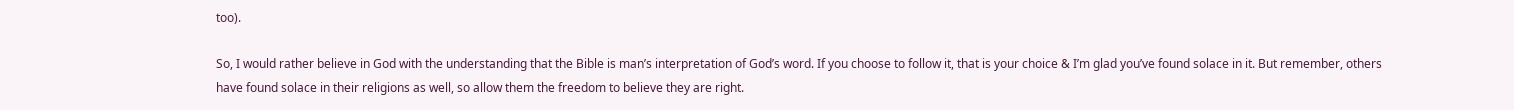too).

So, I would rather believe in God with the understanding that the Bible is man’s interpretation of God’s word. If you choose to follow it, that is your choice & I’m glad you’ve found solace in it. But remember, others have found solace in their religions as well, so allow them the freedom to believe they are right.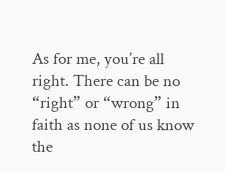As for me, you’re all right. There can be no “right” or “wrong” in faith as none of us know the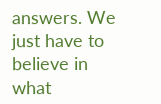answers. We just have to believe in what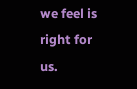we feel is right for us.